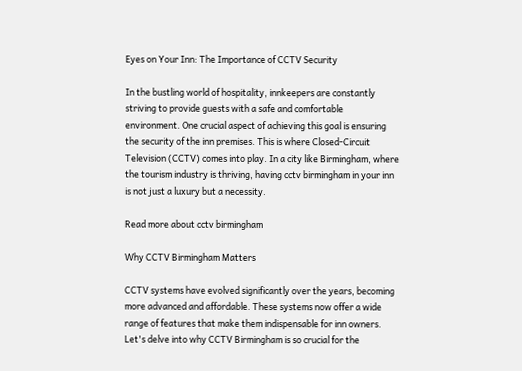Eyes on Your Inn: The Importance of CCTV Security

In the bustling world of hospitality, innkeepers are constantly striving to provide guests with a safe and comfortable environment. One crucial aspect of achieving this goal is ensuring the security of the inn premises. This is where Closed-Circuit Television (CCTV) comes into play. In a city like Birmingham, where the tourism industry is thriving, having cctv birmingham in your inn is not just a luxury but a necessity.

Read more about cctv birmingham

Why CCTV Birmingham Matters

CCTV systems have evolved significantly over the years, becoming more advanced and affordable. These systems now offer a wide range of features that make them indispensable for inn owners. Let's delve into why CCTV Birmingham is so crucial for the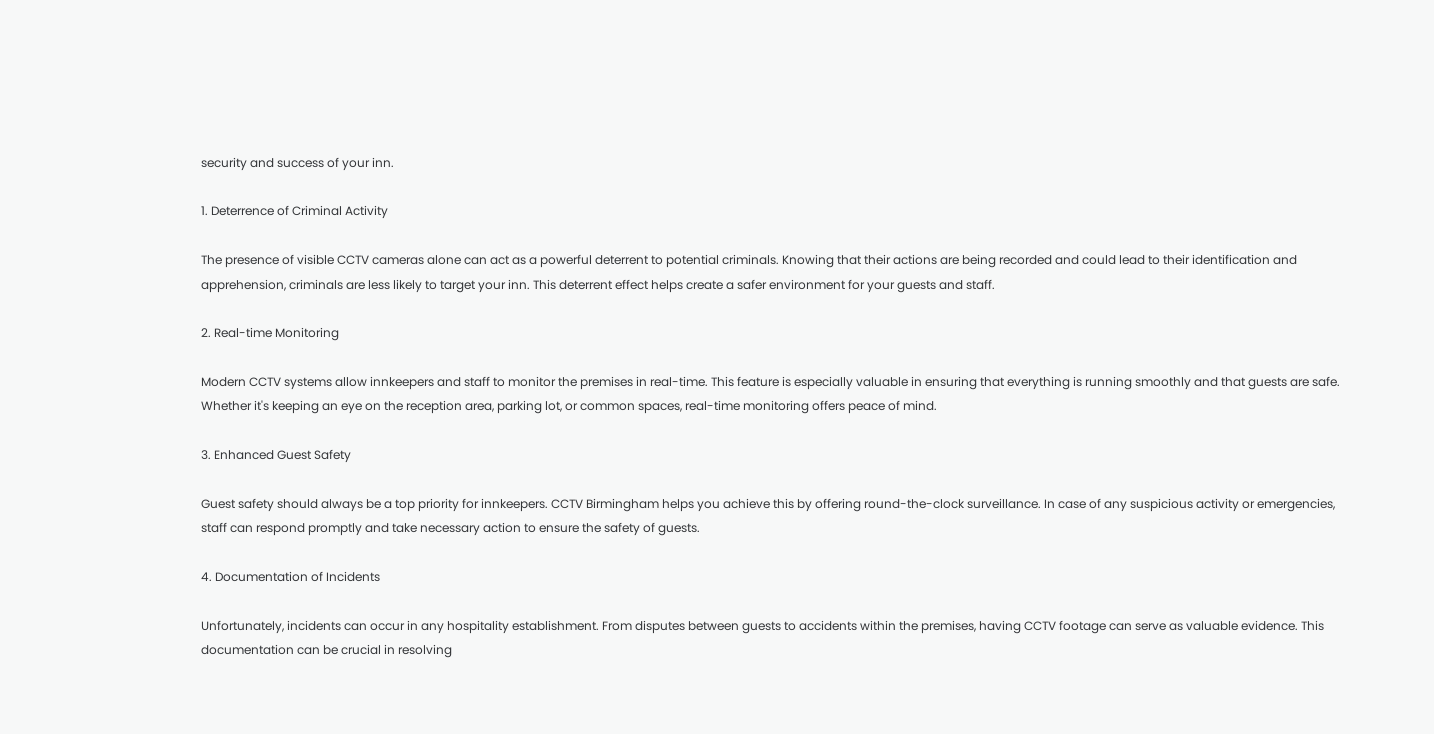security and success of your inn.

1. Deterrence of Criminal Activity

The presence of visible CCTV cameras alone can act as a powerful deterrent to potential criminals. Knowing that their actions are being recorded and could lead to their identification and apprehension, criminals are less likely to target your inn. This deterrent effect helps create a safer environment for your guests and staff.

2. Real-time Monitoring

Modern CCTV systems allow innkeepers and staff to monitor the premises in real-time. This feature is especially valuable in ensuring that everything is running smoothly and that guests are safe. Whether it's keeping an eye on the reception area, parking lot, or common spaces, real-time monitoring offers peace of mind.

3. Enhanced Guest Safety

Guest safety should always be a top priority for innkeepers. CCTV Birmingham helps you achieve this by offering round-the-clock surveillance. In case of any suspicious activity or emergencies, staff can respond promptly and take necessary action to ensure the safety of guests.

4. Documentation of Incidents

Unfortunately, incidents can occur in any hospitality establishment. From disputes between guests to accidents within the premises, having CCTV footage can serve as valuable evidence. This documentation can be crucial in resolving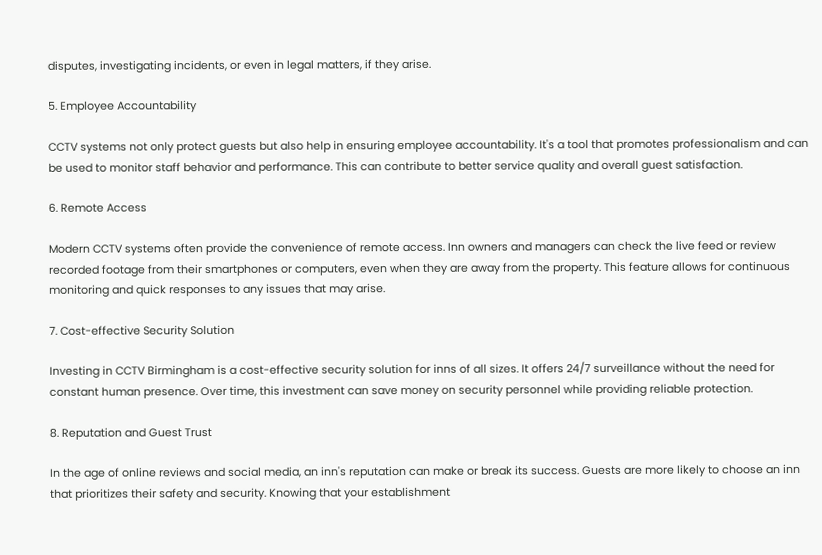disputes, investigating incidents, or even in legal matters, if they arise.

5. Employee Accountability

CCTV systems not only protect guests but also help in ensuring employee accountability. It's a tool that promotes professionalism and can be used to monitor staff behavior and performance. This can contribute to better service quality and overall guest satisfaction.

6. Remote Access

Modern CCTV systems often provide the convenience of remote access. Inn owners and managers can check the live feed or review recorded footage from their smartphones or computers, even when they are away from the property. This feature allows for continuous monitoring and quick responses to any issues that may arise.

7. Cost-effective Security Solution

Investing in CCTV Birmingham is a cost-effective security solution for inns of all sizes. It offers 24/7 surveillance without the need for constant human presence. Over time, this investment can save money on security personnel while providing reliable protection.

8. Reputation and Guest Trust

In the age of online reviews and social media, an inn's reputation can make or break its success. Guests are more likely to choose an inn that prioritizes their safety and security. Knowing that your establishment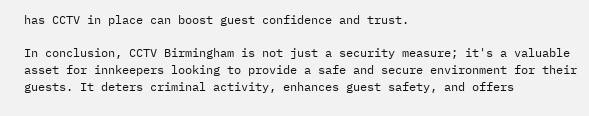has CCTV in place can boost guest confidence and trust.

In conclusion, CCTV Birmingham is not just a security measure; it's a valuable asset for innkeepers looking to provide a safe and secure environment for their guests. It deters criminal activity, enhances guest safety, and offers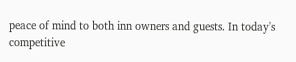peace of mind to both inn owners and guests. In today's competitive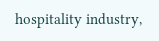hospitality industry,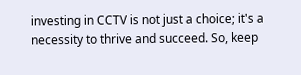investing in CCTV is not just a choice; it's a necessity to thrive and succeed. So, keep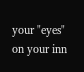your "eyes" on your inn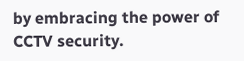by embracing the power of CCTV security.